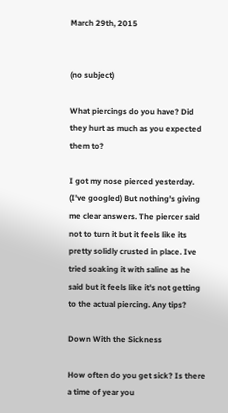March 29th, 2015


(no subject)

What piercings do you have? Did they hurt as much as you expected them to?

I got my nose pierced yesterday.
(I've googled) But nothing's giving me clear answers. The piercer said not to turn it but it feels like its pretty solidly crusted in place. Ive tried soaking it with saline as he said but it feels like it's not getting to the actual piercing. Any tips?

Down With the Sickness

How often do you get sick? Is there a time of year you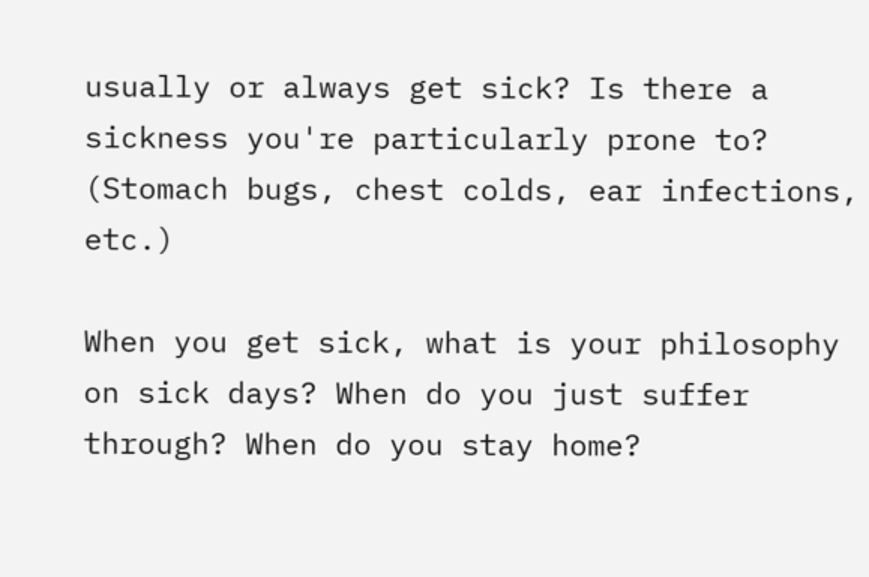usually or always get sick? Is there a sickness you're particularly prone to? (Stomach bugs, chest colds, ear infections, etc.)

When you get sick, what is your philosophy on sick days? When do you just suffer through? When do you stay home?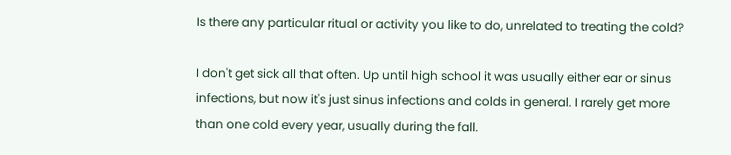Is there any particular ritual or activity you like to do, unrelated to treating the cold?

I don't get sick all that often. Up until high school it was usually either ear or sinus infections, but now it's just sinus infections and colds in general. I rarely get more than one cold every year, usually during the fall.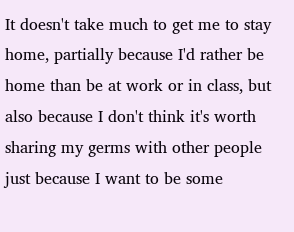It doesn't take much to get me to stay home, partially because I'd rather be home than be at work or in class, but also because I don't think it's worth sharing my germs with other people just because I want to be some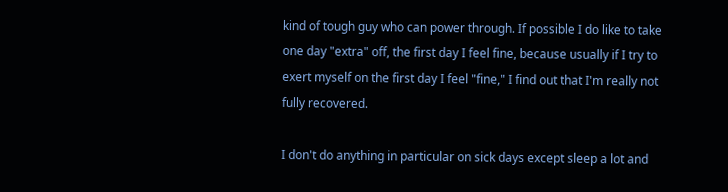kind of tough guy who can power through. If possible I do like to take one day "extra" off, the first day I feel fine, because usually if I try to exert myself on the first day I feel "fine," I find out that I'm really not fully recovered.

I don't do anything in particular on sick days except sleep a lot and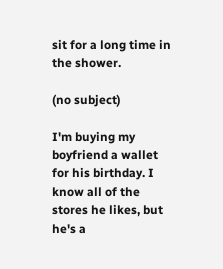sit for a long time in the shower.

(no subject)

I'm buying my boyfriend a wallet for his birthday. I know all of the stores he likes, but he's a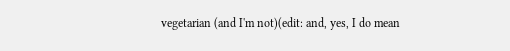vegetarian (and I'm not)(edit: and, yes, I do mean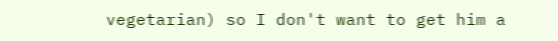vegetarian) so I don't want to get him a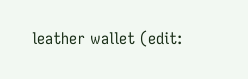leather wallet (edit: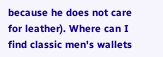because he does not care for leather). Where can I find classic men's wallets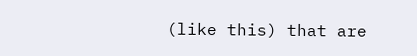(like this) that are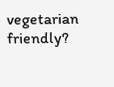vegetarian friendly?